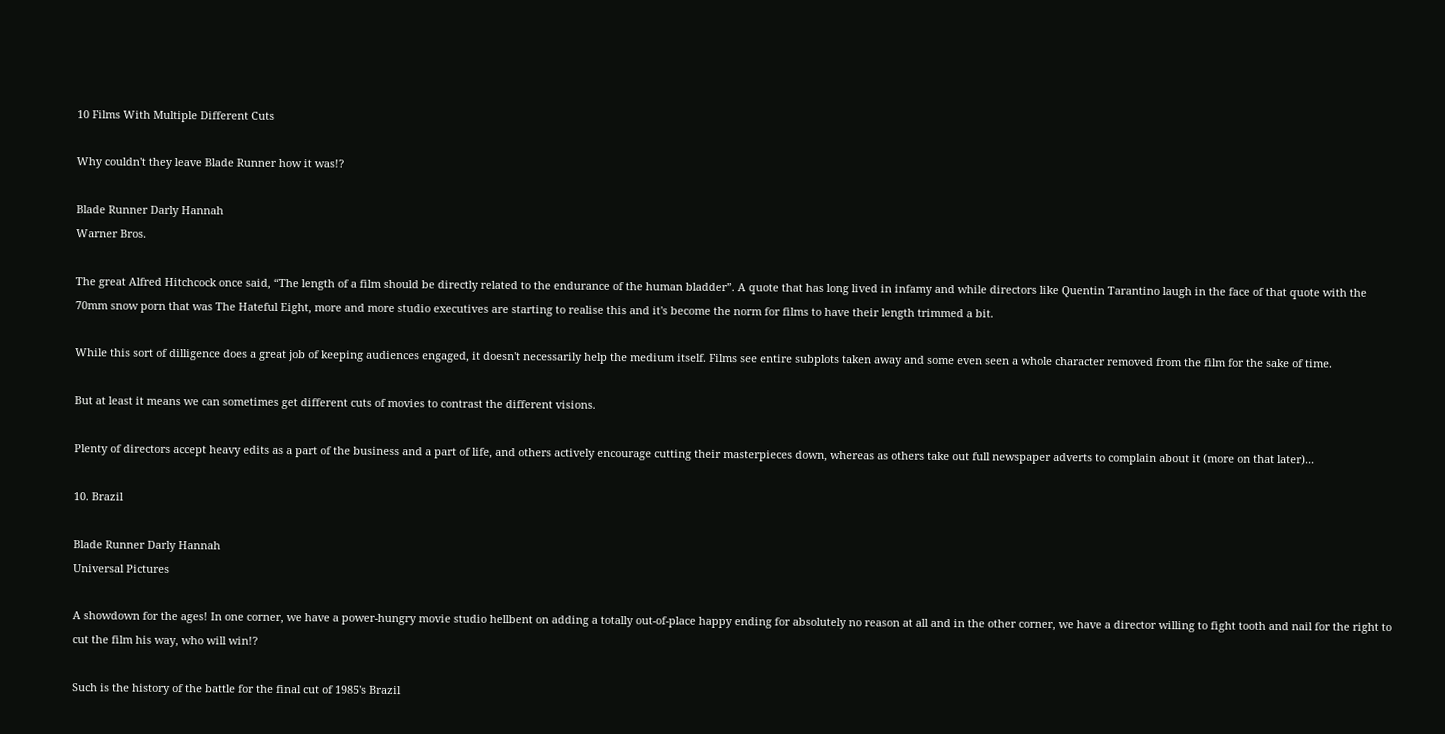10 Films With Multiple Different Cuts

Why couldn't they leave Blade Runner how it was!?

Blade Runner Darly Hannah
Warner Bros.

The great Alfred Hitchcock once said, “The length of a film should be directly related to the endurance of the human bladder”. A quote that has long lived in infamy and while directors like Quentin Tarantino laugh in the face of that quote with the 70mm snow porn that was The Hateful Eight, more and more studio executives are starting to realise this and it's become the norm for films to have their length trimmed a bit.

While this sort of dilligence does a great job of keeping audiences engaged, it doesn't necessarily help the medium itself. Films see entire subplots taken away and some even seen a whole character removed from the film for the sake of time.

But at least it means we can sometimes get different cuts of movies to contrast the different visions.

Plenty of directors accept heavy edits as a part of the business and a part of life, and others actively encourage cutting their masterpieces down, whereas as others take out full newspaper adverts to complain about it (more on that later)...

10. Brazil

Blade Runner Darly Hannah
Universal Pictures

A showdown for the ages! In one corner, we have a power-hungry movie studio hellbent on adding a totally out-of-place happy ending for absolutely no reason at all and in the other corner, we have a director willing to fight tooth and nail for the right to cut the film his way, who will win!?

Such is the history of the battle for the final cut of 1985's Brazil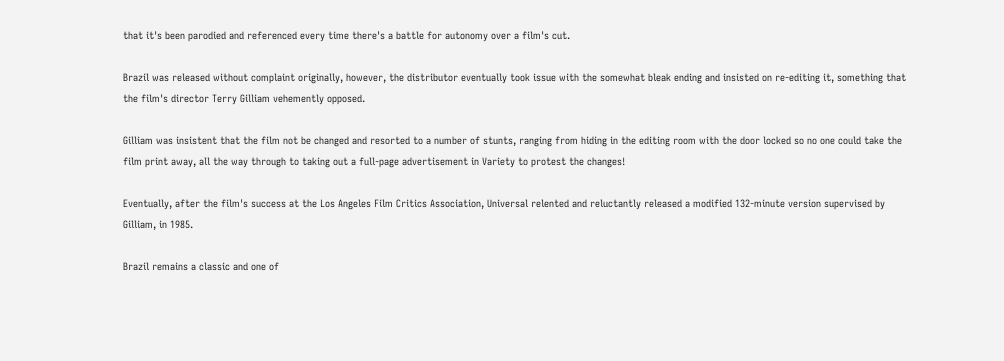that it's been parodied and referenced every time there's a battle for autonomy over a film's cut.

Brazil was released without complaint originally, however, the distributor eventually took issue with the somewhat bleak ending and insisted on re-editing it, something that the film's director Terry Gilliam vehemently opposed.

Gilliam was insistent that the film not be changed and resorted to a number of stunts, ranging from hiding in the editing room with the door locked so no one could take the film print away, all the way through to taking out a full-page advertisement in Variety to protest the changes!

Eventually, after the film's success at the Los Angeles Film Critics Association, Universal relented and reluctantly released a modified 132-minute version supervised by Gilliam, in 1985.

Brazil remains a classic and one of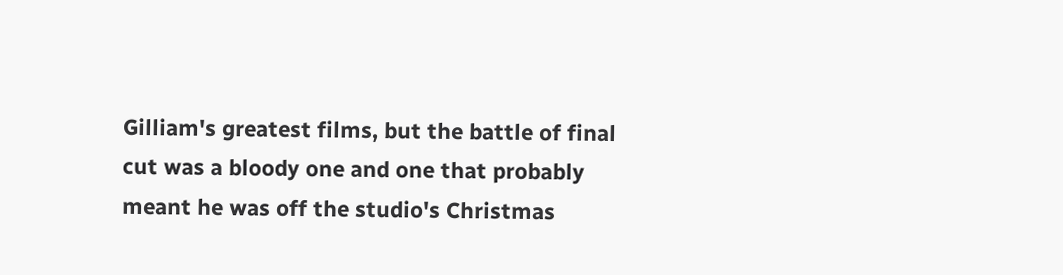Gilliam's greatest films, but the battle of final cut was a bloody one and one that probably meant he was off the studio's Christmas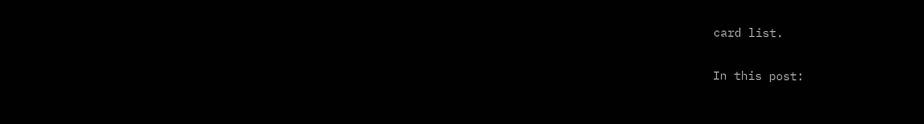card list.

In this post: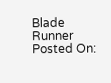Blade Runner
Posted On: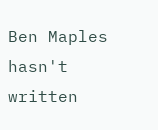Ben Maples hasn't written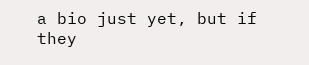a bio just yet, but if they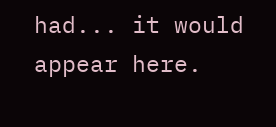had... it would appear here.